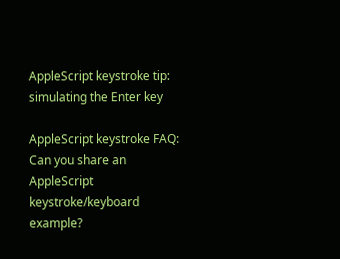AppleScript keystroke tip: simulating the Enter key

AppleScript keystroke FAQ: Can you share an AppleScript keystroke/keyboard example?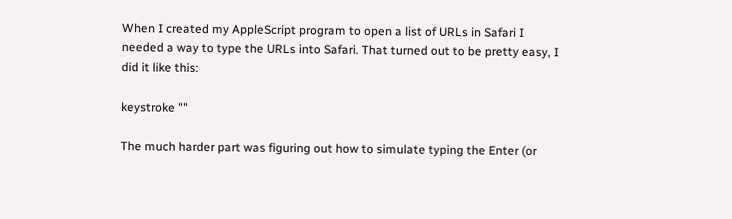When I created my AppleScript program to open a list of URLs in Safari I needed a way to type the URLs into Safari. That turned out to be pretty easy, I did it like this:

keystroke ""

The much harder part was figuring out how to simulate typing the Enter (or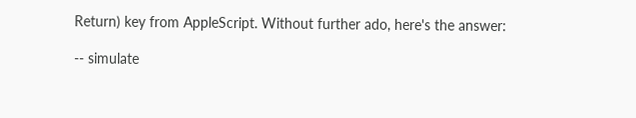Return) key from AppleScript. Without further ado, here's the answer:

-- simulate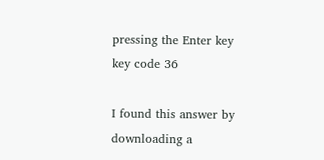pressing the Enter key
key code 36

I found this answer by downloading a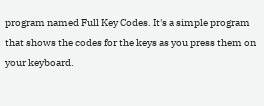program named Full Key Codes. It's a simple program that shows the codes for the keys as you press them on your keyboard.